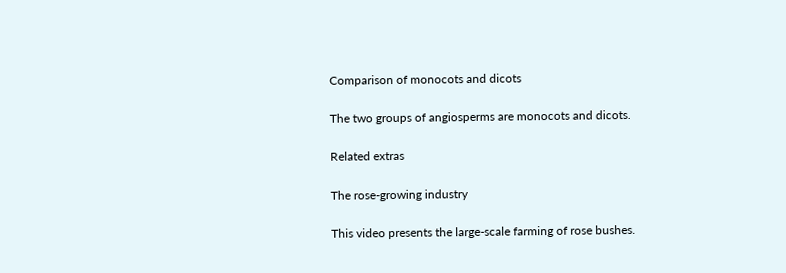Comparison of monocots and dicots

The two groups of angiosperms are monocots and dicots.

Related extras

The rose-growing industry

This video presents the large-scale farming of rose bushes.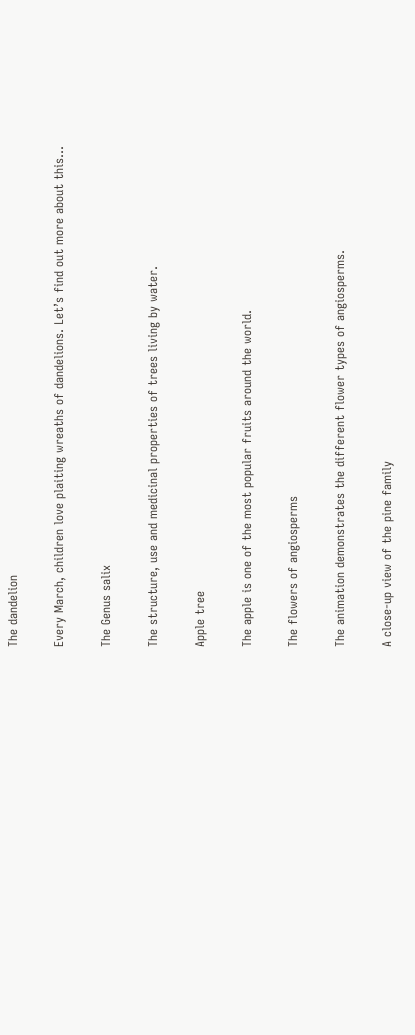The dandelion

Every March, children love plaiting wreaths of dandelions. Let’s find out more about this...

The Genus salix

The structure, use and medicinal properties of trees living by water.

Apple tree

The apple is one of the most popular fruits around the world.

The flowers of angiosperms

The animation demonstrates the different flower types of angiosperms.

A close-up view of the pine family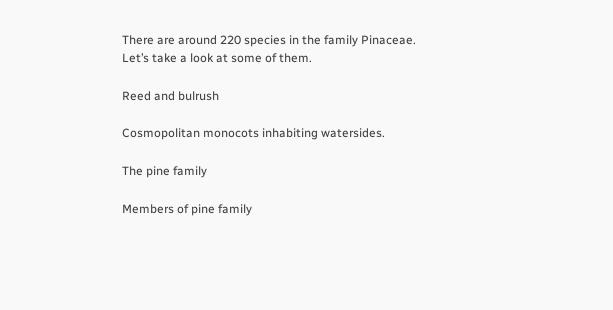There are around 220 species in the family Pinaceae. Let’s take a look at some of them.

Reed and bulrush

Cosmopolitan monocots inhabiting watersides.

The pine family

Members of pine family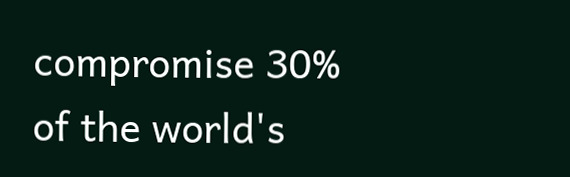compromise 30% of the world's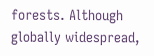forests. Although globally widespread,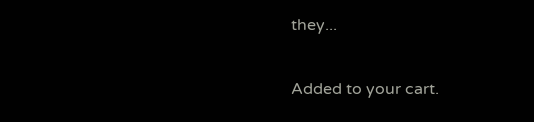they...

Added to your cart.